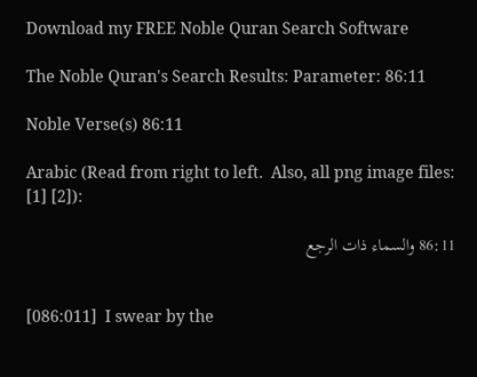Download my FREE Noble Quran Search Software

The Noble Quran's Search Results: Parameter: 86:11

Noble Verse(s) 86:11

Arabic (Read from right to left.  Also, all png image files: [1] [2]):

86:11 والسماء ذات الرجع


[086:011]  I swear by the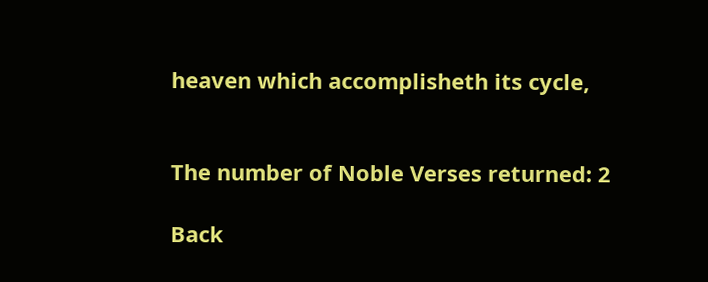heaven which accomplisheth its cycle,


The number of Noble Verses returned: 2

Back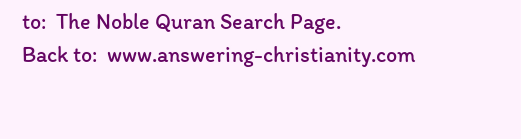to:  The Noble Quran Search Page.
Back to:  www.answering-christianity.com